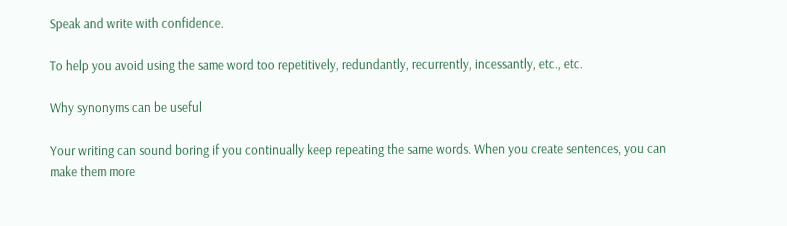Speak and write with confidence.

To help you avoid using the same word too repetitively, redundantly, recurrently, incessantly, etc., etc.

Why synonyms can be useful

Your writing can sound boring if you continually keep repeating the same words. When you create sentences, you can make them more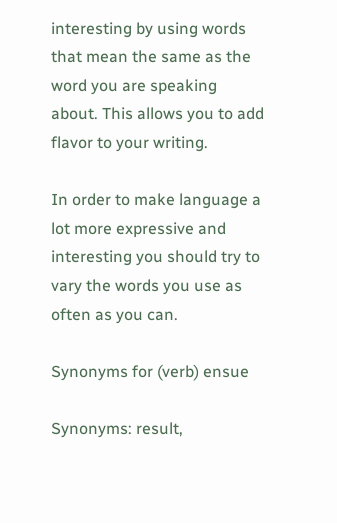interesting by using words that mean the same as the word you are speaking about. This allows you to add flavor to your writing.

In order to make language a lot more expressive and interesting you should try to vary the words you use as often as you can.

Synonyms for (verb) ensue

Synonyms: result,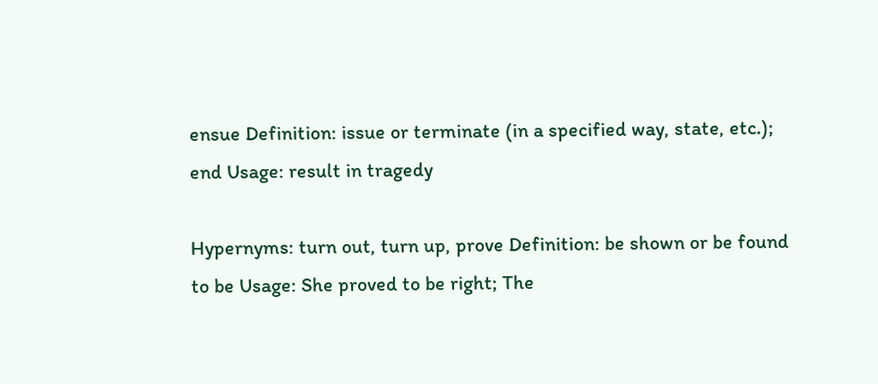ensue Definition: issue or terminate (in a specified way, state, etc.); end Usage: result in tragedy

Hypernyms: turn out, turn up, prove Definition: be shown or be found to be Usage: She proved to be right; The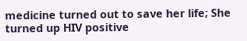medicine turned out to save her life; She turned up HIV positive